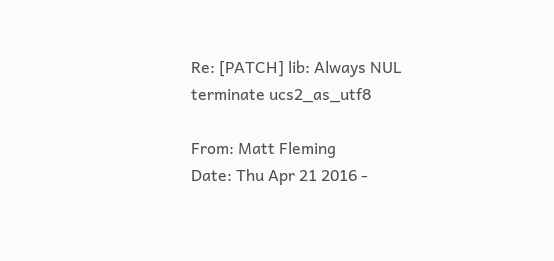Re: [PATCH] lib: Always NUL terminate ucs2_as_utf8

From: Matt Fleming
Date: Thu Apr 21 2016 -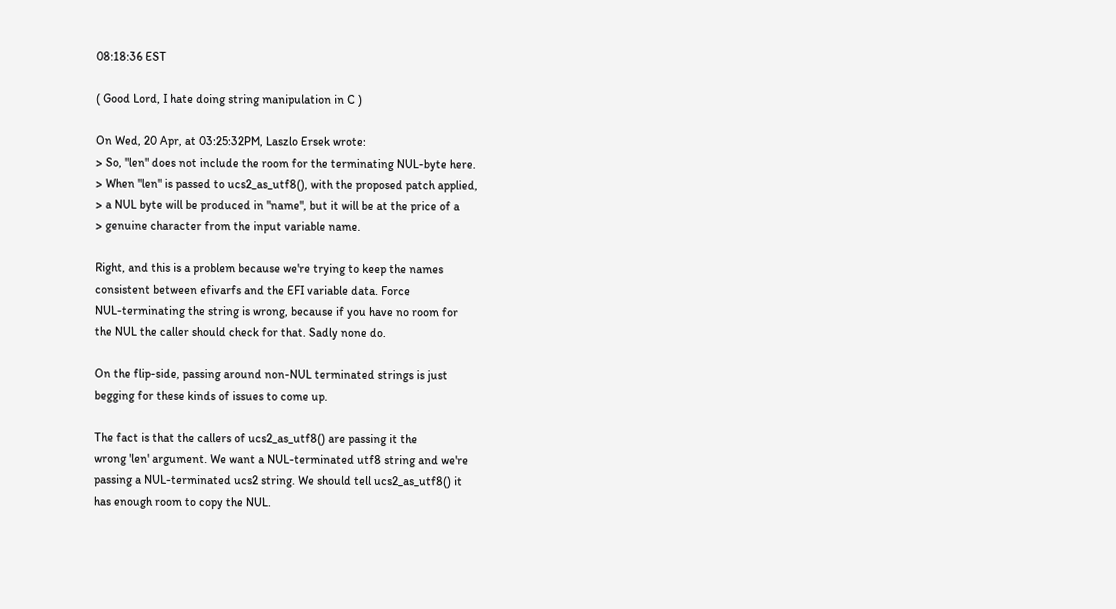08:18:36 EST

( Good Lord, I hate doing string manipulation in C )

On Wed, 20 Apr, at 03:25:32PM, Laszlo Ersek wrote:
> So, "len" does not include the room for the terminating NUL-byte here.
> When "len" is passed to ucs2_as_utf8(), with the proposed patch applied,
> a NUL byte will be produced in "name", but it will be at the price of a
> genuine character from the input variable name.

Right, and this is a problem because we're trying to keep the names
consistent between efivarfs and the EFI variable data. Force
NUL-terminating the string is wrong, because if you have no room for
the NUL the caller should check for that. Sadly none do.

On the flip-side, passing around non-NUL terminated strings is just
begging for these kinds of issues to come up.

The fact is that the callers of ucs2_as_utf8() are passing it the
wrong 'len' argument. We want a NUL-terminated utf8 string and we're
passing a NUL-terminated ucs2 string. We should tell ucs2_as_utf8() it
has enough room to copy the NUL.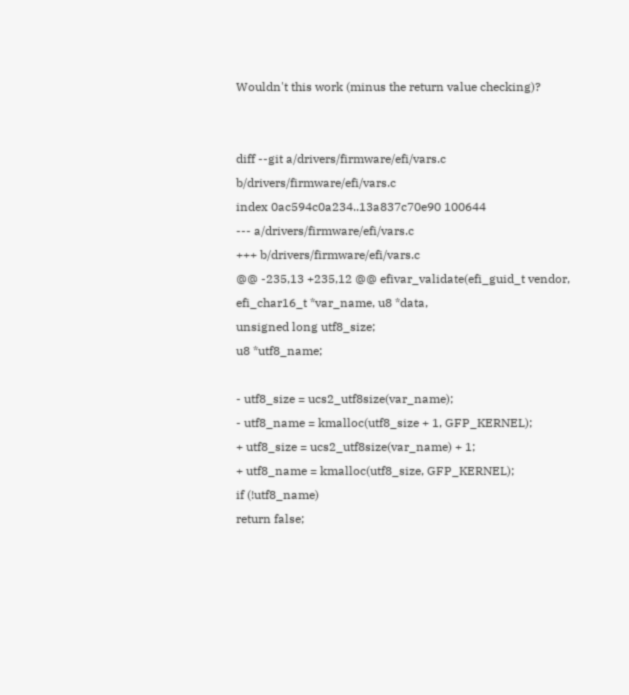Wouldn't this work (minus the return value checking)?


diff --git a/drivers/firmware/efi/vars.c b/drivers/firmware/efi/vars.c
index 0ac594c0a234..13a837c70e90 100644
--- a/drivers/firmware/efi/vars.c
+++ b/drivers/firmware/efi/vars.c
@@ -235,13 +235,12 @@ efivar_validate(efi_guid_t vendor, efi_char16_t *var_name, u8 *data,
unsigned long utf8_size;
u8 *utf8_name;

- utf8_size = ucs2_utf8size(var_name);
- utf8_name = kmalloc(utf8_size + 1, GFP_KERNEL);
+ utf8_size = ucs2_utf8size(var_name) + 1;
+ utf8_name = kmalloc(utf8_size, GFP_KERNEL);
if (!utf8_name)
return false;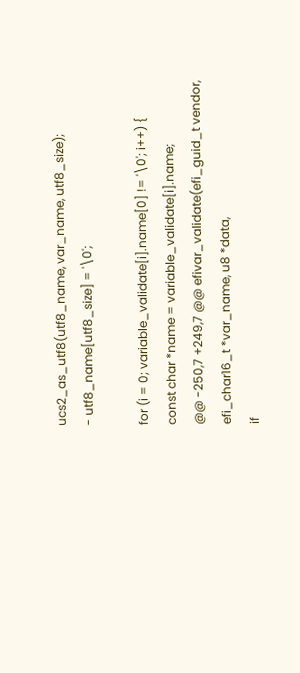ucs2_as_utf8(utf8_name, var_name, utf8_size);
- utf8_name[utf8_size] = '\0';

for (i = 0; variable_validate[i].name[0] != '\0'; i++) {
const char *name = variable_validate[i].name;
@@ -250,7 +249,7 @@ efivar_validate(efi_guid_t vendor, efi_char16_t *var_name, u8 *data,
if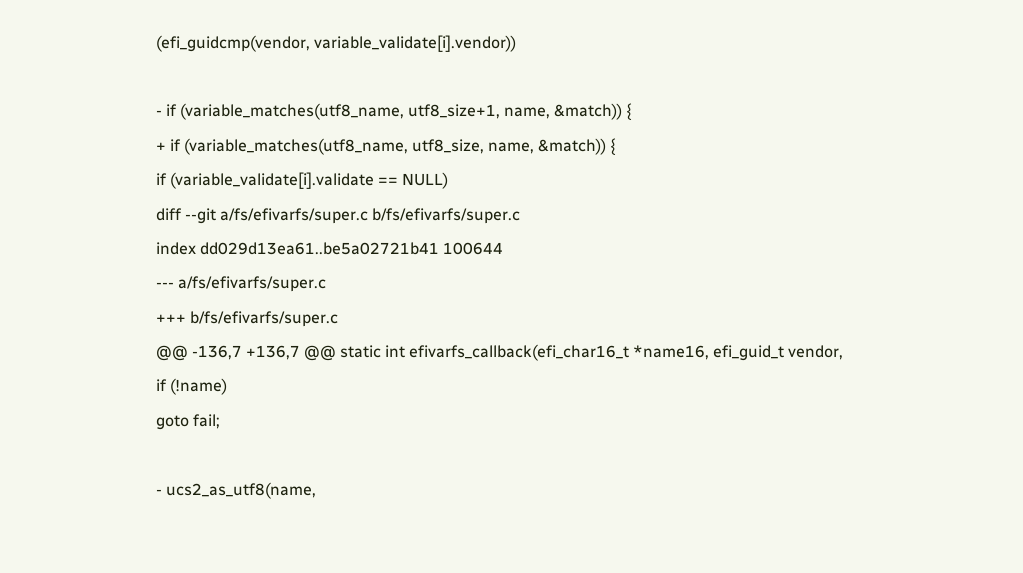(efi_guidcmp(vendor, variable_validate[i].vendor))

- if (variable_matches(utf8_name, utf8_size+1, name, &match)) {
+ if (variable_matches(utf8_name, utf8_size, name, &match)) {
if (variable_validate[i].validate == NULL)
diff --git a/fs/efivarfs/super.c b/fs/efivarfs/super.c
index dd029d13ea61..be5a02721b41 100644
--- a/fs/efivarfs/super.c
+++ b/fs/efivarfs/super.c
@@ -136,7 +136,7 @@ static int efivarfs_callback(efi_char16_t *name16, efi_guid_t vendor,
if (!name)
goto fail;

- ucs2_as_utf8(name,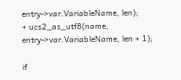entry->var.VariableName, len);
+ ucs2_as_utf8(name, entry->var.VariableName, len + 1);

if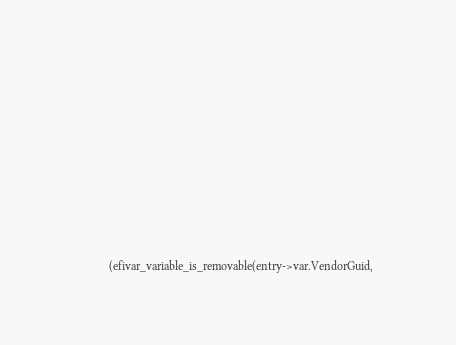(efivar_variable_is_removable(entry->var.VendorGuid,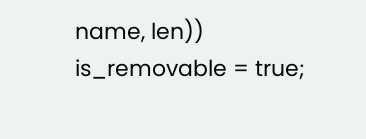name, len))
is_removable = true;